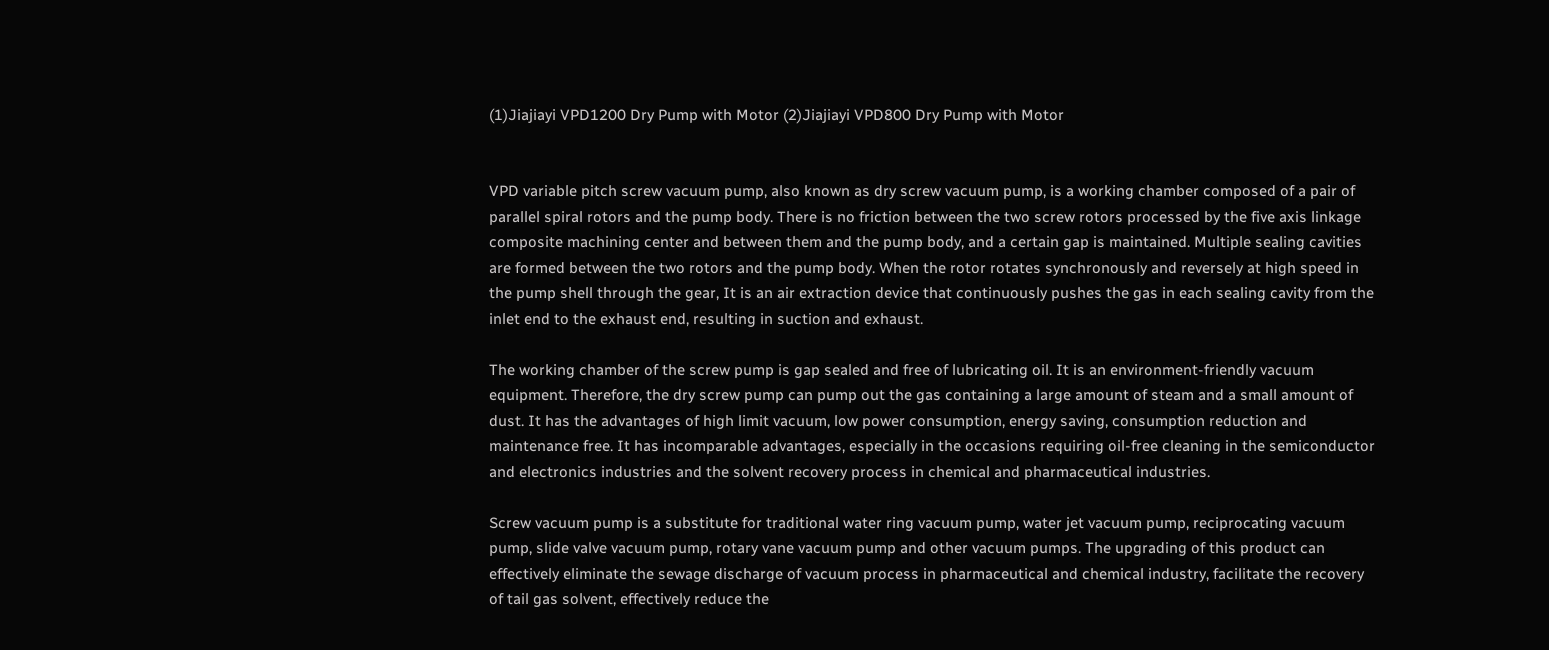(1)Jiajiayi VPD1200 Dry Pump with Motor (2)Jiajiayi VPD800 Dry Pump with Motor


VPD variable pitch screw vacuum pump, also known as dry screw vacuum pump, is a working chamber composed of a pair of parallel spiral rotors and the pump body. There is no friction between the two screw rotors processed by the five axis linkage composite machining center and between them and the pump body, and a certain gap is maintained. Multiple sealing cavities are formed between the two rotors and the pump body. When the rotor rotates synchronously and reversely at high speed in the pump shell through the gear, It is an air extraction device that continuously pushes the gas in each sealing cavity from the inlet end to the exhaust end, resulting in suction and exhaust.

The working chamber of the screw pump is gap sealed and free of lubricating oil. It is an environment-friendly vacuum equipment. Therefore, the dry screw pump can pump out the gas containing a large amount of steam and a small amount of dust. It has the advantages of high limit vacuum, low power consumption, energy saving, consumption reduction and maintenance free. It has incomparable advantages, especially in the occasions requiring oil-free cleaning in the semiconductor and electronics industries and the solvent recovery process in chemical and pharmaceutical industries.

Screw vacuum pump is a substitute for traditional water ring vacuum pump, water jet vacuum pump, reciprocating vacuum pump, slide valve vacuum pump, rotary vane vacuum pump and other vacuum pumps. The upgrading of this product can effectively eliminate the sewage discharge of vacuum process in pharmaceutical and chemical industry, facilitate the recovery of tail gas solvent, effectively reduce the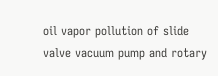oil vapor pollution of slide valve vacuum pump and rotary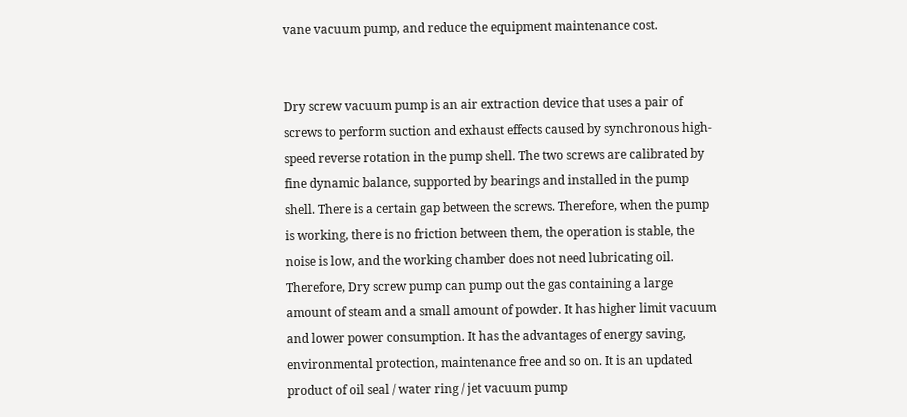vane vacuum pump, and reduce the equipment maintenance cost.


Dry screw vacuum pump is an air extraction device that uses a pair of screws to perform suction and exhaust effects caused by synchronous high-speed reverse rotation in the pump shell. The two screws are calibrated by fine dynamic balance, supported by bearings and installed in the pump shell. There is a certain gap between the screws. Therefore, when the pump is working, there is no friction between them, the operation is stable, the noise is low, and the working chamber does not need lubricating oil. Therefore, Dry screw pump can pump out the gas containing a large amount of steam and a small amount of powder. It has higher limit vacuum and lower power consumption. It has the advantages of energy saving, environmental protection, maintenance free and so on. It is an updated product of oil seal / water ring / jet vacuum pump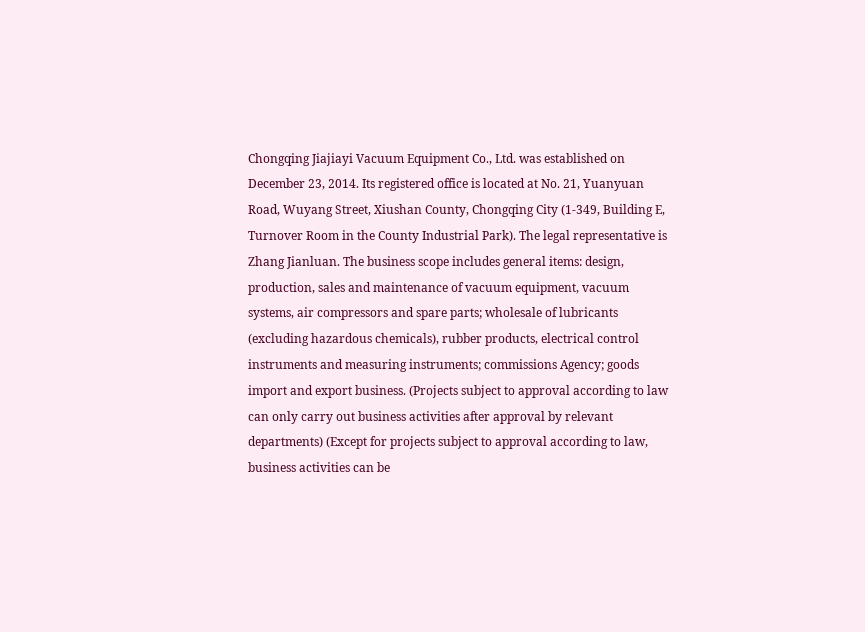Chongqing Jiajiayi Vacuum Equipment Co., Ltd. was established on December 23, 2014. Its registered office is located at No. 21, Yuanyuan Road, Wuyang Street, Xiushan County, Chongqing City (1-349, Building E, Turnover Room in the County Industrial Park). The legal representative is Zhang Jianluan. The business scope includes general items: design, production, sales and maintenance of vacuum equipment, vacuum systems, air compressors and spare parts; wholesale of lubricants (excluding hazardous chemicals), rubber products, electrical control instruments and measuring instruments; commissions Agency; goods import and export business. (Projects subject to approval according to law can only carry out business activities after approval by relevant departments) (Except for projects subject to approval according to law, business activities can be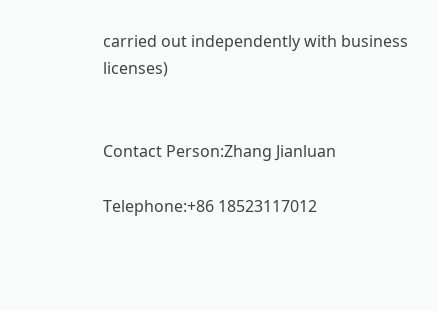carried out independently with business licenses)


Contact Person:Zhang Jianluan

Telephone:+86 18523117012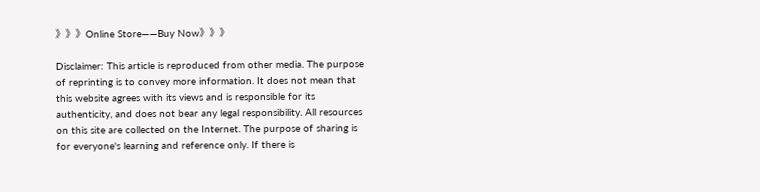》》》Online Store——Buy Now》》》

Disclaimer: This article is reproduced from other media. The purpose of reprinting is to convey more information. It does not mean that this website agrees with its views and is responsible for its authenticity, and does not bear any legal responsibility. All resources on this site are collected on the Internet. The purpose of sharing is for everyone's learning and reference only. If there is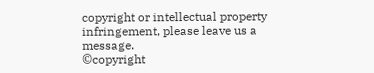copyright or intellectual property infringement, please leave us a message.
©copyright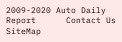2009-2020 Auto Daily Report      Contact Us   SiteMap